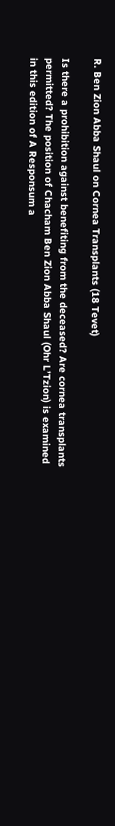R. Ben Zion Abba Shaul on Cornea Transplants (18 Tevet)

Is there a prohibition against benefiting from the deceased? Are cornea transplants permitted? The position of Chacham Ben Zion Abba Shaul (Ohr L’Tzion) is examined in this edition of A Responsum a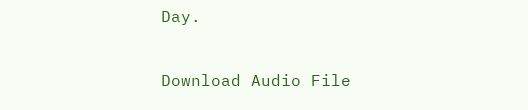Day.

Download Audio File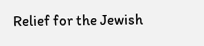Relief for the Jewish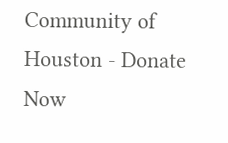Community of Houston - Donate Now